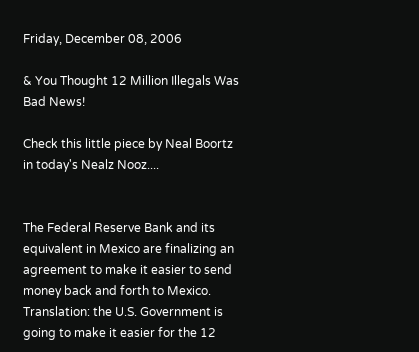Friday, December 08, 2006

& You Thought 12 Million Illegals Was Bad News!

Check this little piece by Neal Boortz in today's Nealz Nooz....


The Federal Reserve Bank and its equivalent in Mexico are finalizing an agreement to make it easier to send money back and forth to Mexico. Translation: the U.S. Government is going to make it easier for the 12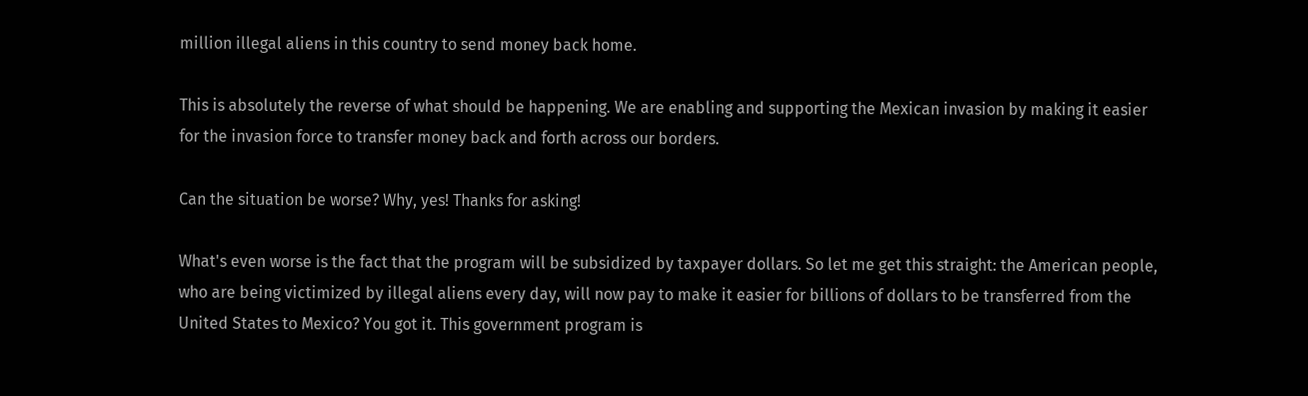million illegal aliens in this country to send money back home.

This is absolutely the reverse of what should be happening. We are enabling and supporting the Mexican invasion by making it easier for the invasion force to transfer money back and forth across our borders.

Can the situation be worse? Why, yes! Thanks for asking!

What's even worse is the fact that the program will be subsidized by taxpayer dollars. So let me get this straight: the American people, who are being victimized by illegal aliens every day, will now pay to make it easier for billions of dollars to be transferred from the United States to Mexico? You got it. This government program is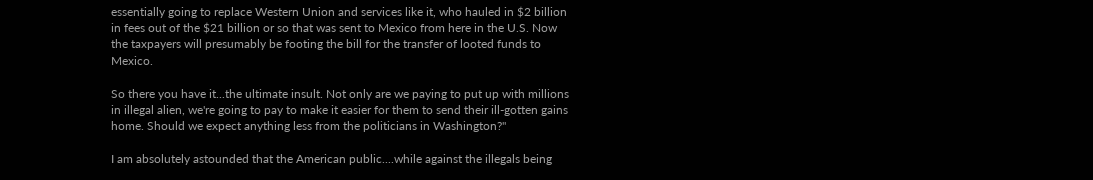essentially going to replace Western Union and services like it, who hauled in $2 billion in fees out of the $21 billion or so that was sent to Mexico from here in the U.S. Now the taxpayers will presumably be footing the bill for the transfer of looted funds to Mexico.

So there you have it...the ultimate insult. Not only are we paying to put up with millions in illegal alien, we're going to pay to make it easier for them to send their ill-gotten gains home. Should we expect anything less from the politicians in Washington?"

I am absolutely astounded that the American public....while against the illegals being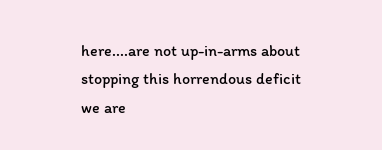here....are not up-in-arms about stopping this horrendous deficit we are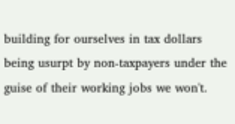building for ourselves in tax dollars being usurpt by non-taxpayers under the guise of their working jobs we won't.